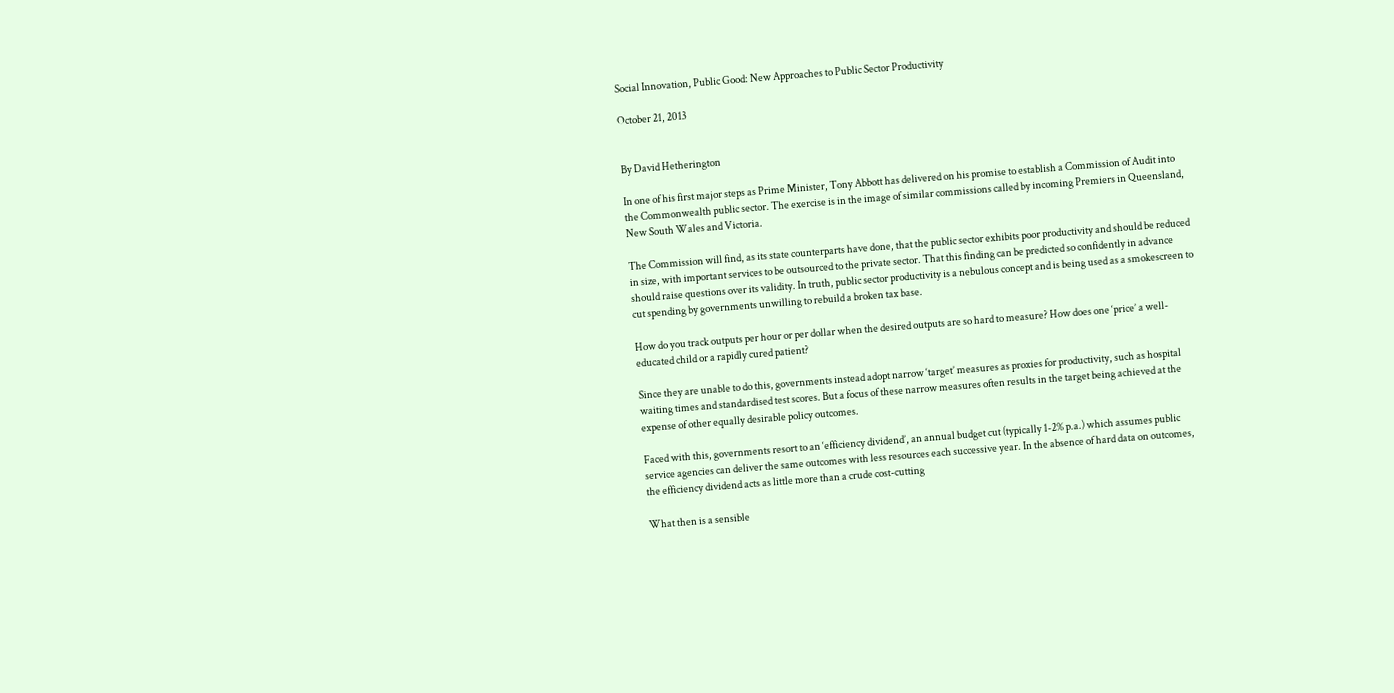Social Innovation, Public Good: New Approaches to Public Sector Productivity

October 21, 2013


By David Hetherington

In one of his first major steps as Prime Minister, Tony Abbott has delivered on his promise to establish a Commission of Audit into the Commonwealth public sector. The exercise is in the image of similar commissions called by incoming Premiers in Queensland, New South Wales and Victoria.

The Commission will find, as its state counterparts have done, that the public sector exhibits poor productivity and should be reduced in size, with important services to be outsourced to the private sector. That this finding can be predicted so confidently in advance should raise questions over its validity. In truth, public sector productivity is a nebulous concept and is being used as a smokescreen to cut spending by governments unwilling to rebuild a broken tax base.

How do you track outputs per hour or per dollar when the desired outputs are so hard to measure? How does one ‘price’ a well-educated child or a rapidly cured patient?

Since they are unable to do this, governments instead adopt narrow ‘target’ measures as proxies for productivity, such as hospital waiting times and standardised test scores. But a focus of these narrow measures often results in the target being achieved at the expense of other equally desirable policy outcomes.

Faced with this, governments resort to an ‘efficiency dividend’, an annual budget cut (typically 1-2% p.a.) which assumes public service agencies can deliver the same outcomes with less resources each successive year. In the absence of hard data on outcomes, the efficiency dividend acts as little more than a crude cost-cutting

What then is a sensible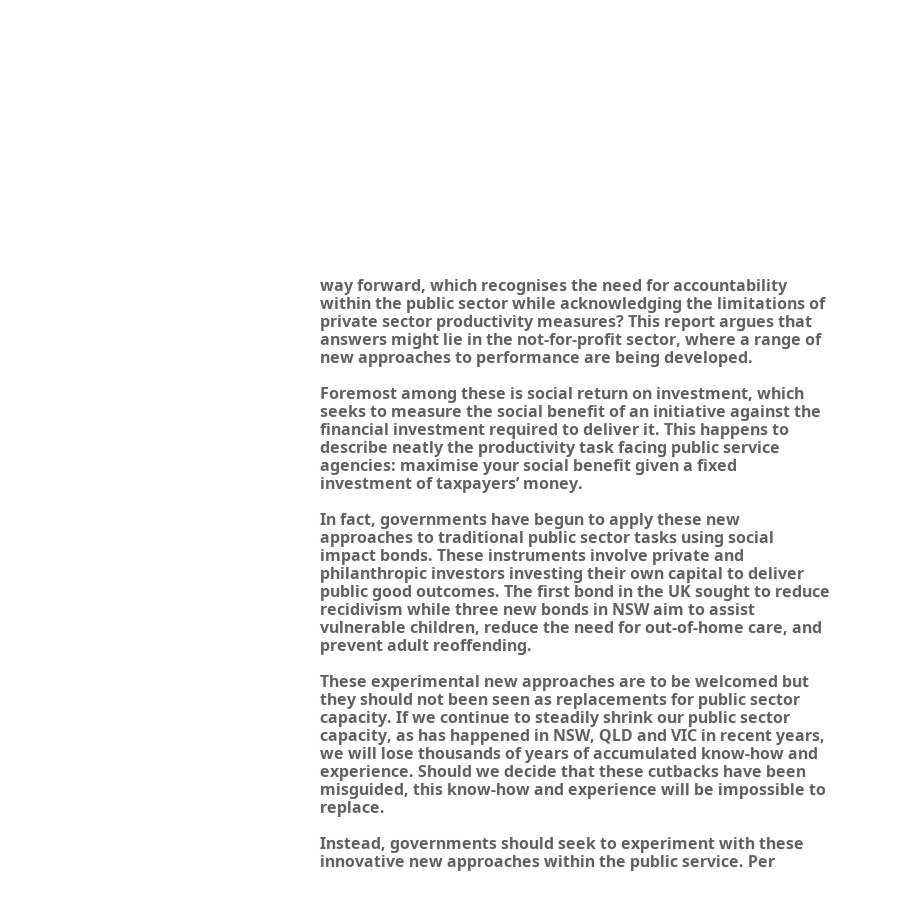way forward, which recognises the need for accountability within the public sector while acknowledging the limitations of private sector productivity measures? This report argues that answers might lie in the not-for-profit sector, where a range of new approaches to performance are being developed.

Foremost among these is social return on investment, which seeks to measure the social benefit of an initiative against the financial investment required to deliver it. This happens to describe neatly the productivity task facing public service agencies: maximise your social benefit given a fixed investment of taxpayers’ money.

In fact, governments have begun to apply these new approaches to traditional public sector tasks using social impact bonds. These instruments involve private and philanthropic investors investing their own capital to deliver public good outcomes. The first bond in the UK sought to reduce recidivism while three new bonds in NSW aim to assist vulnerable children, reduce the need for out-of-home care, and prevent adult reoffending.

These experimental new approaches are to be welcomed but they should not been seen as replacements for public sector capacity. If we continue to steadily shrink our public sector capacity, as has happened in NSW, QLD and VIC in recent years, we will lose thousands of years of accumulated know-how and experience. Should we decide that these cutbacks have been misguided, this know-how and experience will be impossible to replace.

Instead, governments should seek to experiment with these innovative new approaches within the public service. Per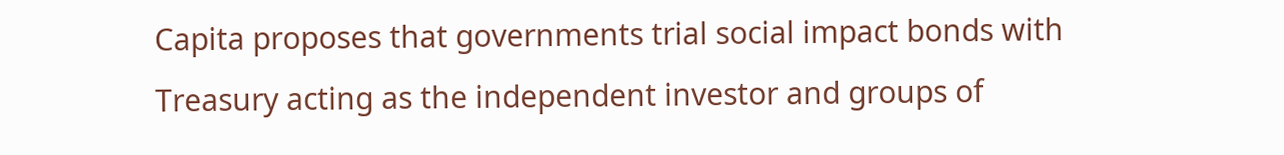Capita proposes that governments trial social impact bonds with Treasury acting as the independent investor and groups of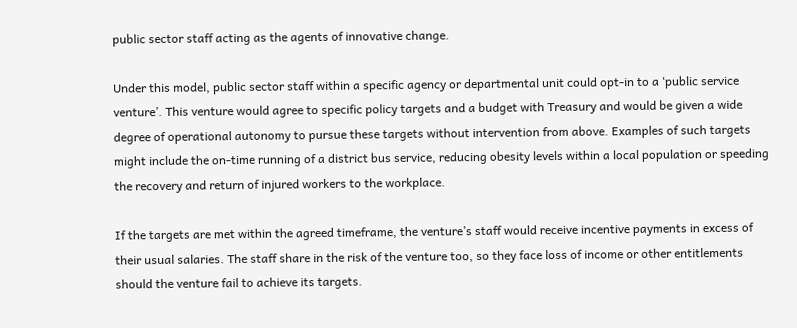public sector staff acting as the agents of innovative change.

Under this model, public sector staff within a specific agency or departmental unit could opt-in to a ‘public service venture’. This venture would agree to specific policy targets and a budget with Treasury and would be given a wide degree of operational autonomy to pursue these targets without intervention from above. Examples of such targets might include the on-time running of a district bus service, reducing obesity levels within a local population or speeding the recovery and return of injured workers to the workplace.

If the targets are met within the agreed timeframe, the venture’s staff would receive incentive payments in excess of their usual salaries. The staff share in the risk of the venture too, so they face loss of income or other entitlements should the venture fail to achieve its targets.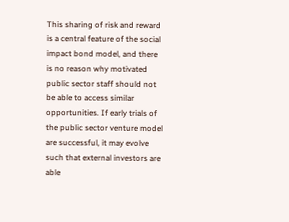This sharing of risk and reward is a central feature of the social impact bond model, and there is no reason why motivated public sector staff should not be able to access similar opportunities. If early trials of the public sector venture model are successful, it may evolve such that external investors are able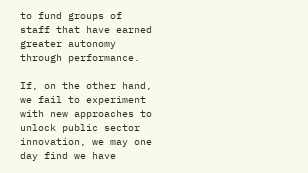to fund groups of staff that have earned greater autonomy through performance.

If, on the other hand, we fail to experiment with new approaches to unlock public sector innovation, we may one day find we have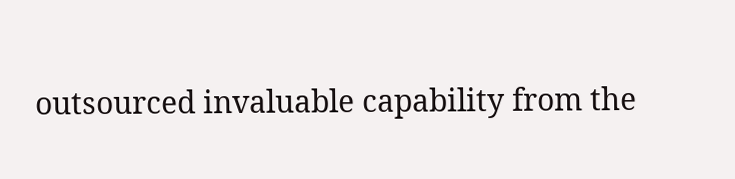outsourced invaluable capability from the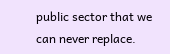public sector that we can never replace.